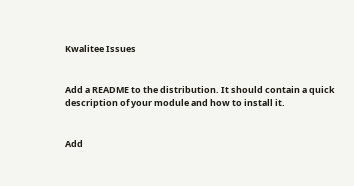Kwalitee Issues


Add a README to the distribution. It should contain a quick description of your module and how to install it.


Add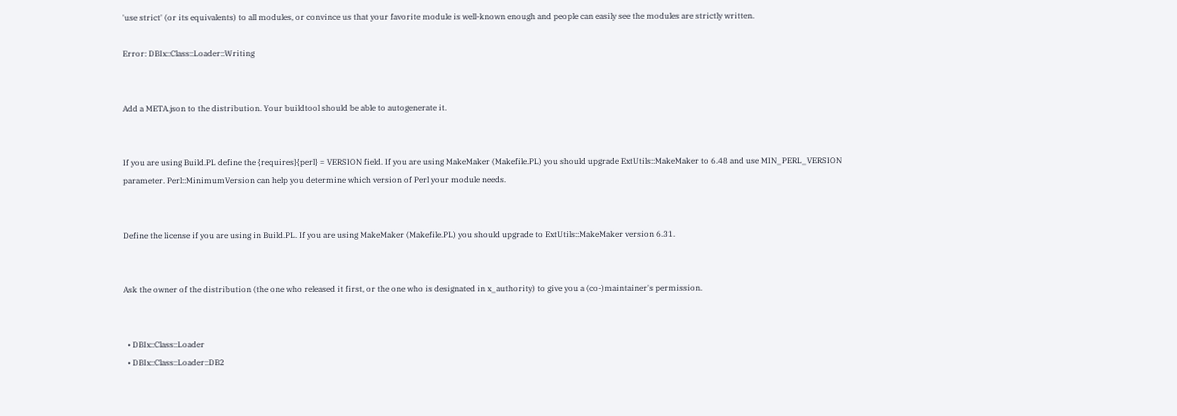'use strict' (or its equivalents) to all modules, or convince us that your favorite module is well-known enough and people can easily see the modules are strictly written.

Error: DBIx::Class::Loader::Writing


Add a META.json to the distribution. Your buildtool should be able to autogenerate it.


If you are using Build.PL define the {requires}{perl} = VERSION field. If you are using MakeMaker (Makefile.PL) you should upgrade ExtUtils::MakeMaker to 6.48 and use MIN_PERL_VERSION parameter. Perl::MinimumVersion can help you determine which version of Perl your module needs.


Define the license if you are using in Build.PL. If you are using MakeMaker (Makefile.PL) you should upgrade to ExtUtils::MakeMaker version 6.31.


Ask the owner of the distribution (the one who released it first, or the one who is designated in x_authority) to give you a (co-)maintainer's permission.


  • DBIx::Class::Loader
  • DBIx::Class::Loader::DB2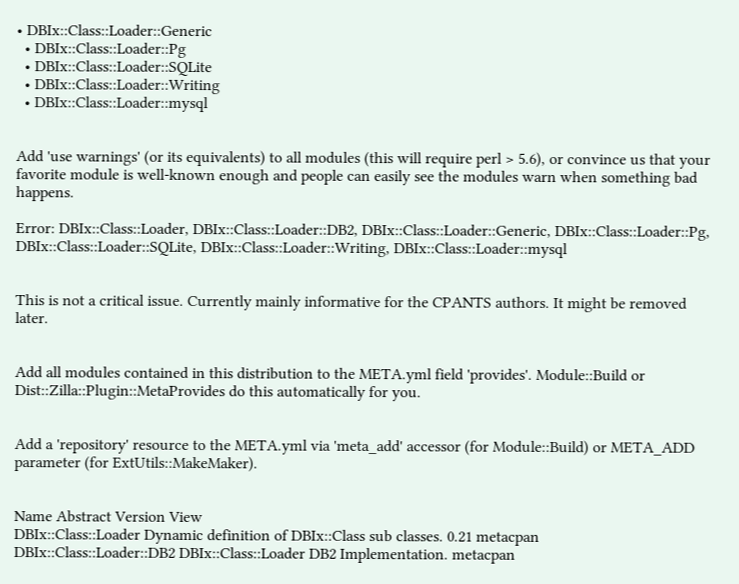• DBIx::Class::Loader::Generic
  • DBIx::Class::Loader::Pg
  • DBIx::Class::Loader::SQLite
  • DBIx::Class::Loader::Writing
  • DBIx::Class::Loader::mysql


Add 'use warnings' (or its equivalents) to all modules (this will require perl > 5.6), or convince us that your favorite module is well-known enough and people can easily see the modules warn when something bad happens.

Error: DBIx::Class::Loader, DBIx::Class::Loader::DB2, DBIx::Class::Loader::Generic, DBIx::Class::Loader::Pg, DBIx::Class::Loader::SQLite, DBIx::Class::Loader::Writing, DBIx::Class::Loader::mysql


This is not a critical issue. Currently mainly informative for the CPANTS authors. It might be removed later.


Add all modules contained in this distribution to the META.yml field 'provides'. Module::Build or Dist::Zilla::Plugin::MetaProvides do this automatically for you.


Add a 'repository' resource to the META.yml via 'meta_add' accessor (for Module::Build) or META_ADD parameter (for ExtUtils::MakeMaker).


Name Abstract Version View
DBIx::Class::Loader Dynamic definition of DBIx::Class sub classes. 0.21 metacpan
DBIx::Class::Loader::DB2 DBIx::Class::Loader DB2 Implementation. metacpan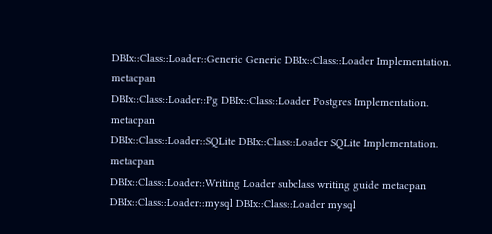DBIx::Class::Loader::Generic Generic DBIx::Class::Loader Implementation. metacpan
DBIx::Class::Loader::Pg DBIx::Class::Loader Postgres Implementation. metacpan
DBIx::Class::Loader::SQLite DBIx::Class::Loader SQLite Implementation. metacpan
DBIx::Class::Loader::Writing Loader subclass writing guide metacpan
DBIx::Class::Loader::mysql DBIx::Class::Loader mysql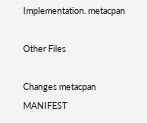Implementation. metacpan

Other Files

Changes metacpan
MANIFEST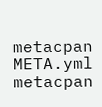metacpan
META.yml metacpan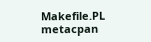Makefile.PL metacpan